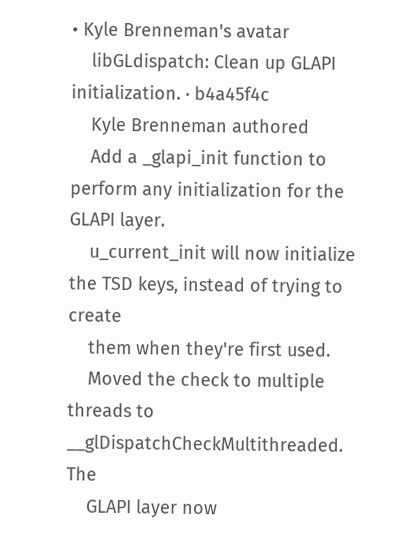• Kyle Brenneman's avatar
    libGLdispatch: Clean up GLAPI initialization. · b4a45f4c
    Kyle Brenneman authored
    Add a _glapi_init function to perform any initialization for the GLAPI layer.
    u_current_init will now initialize the TSD keys, instead of trying to create
    them when they're first used.
    Moved the check to multiple threads to __glDispatchCheckMultithreaded. The
    GLAPI layer now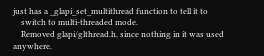just has a _glapi_set_multithread function to tell it to
    switch to multi-threaded mode.
    Removed glapi/glthread.h, since nothing in it was used anywhere.